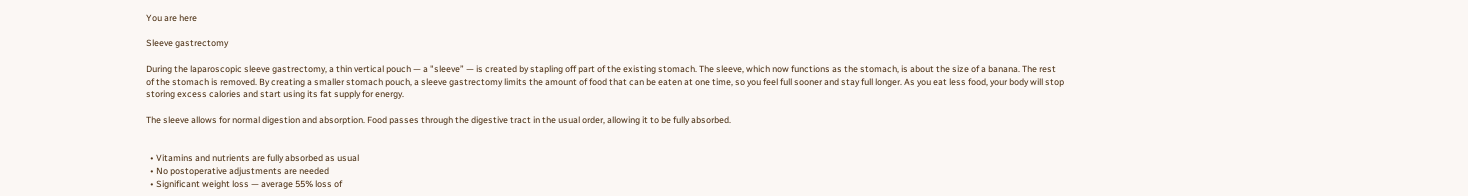You are here

Sleeve gastrectomy

During the laparoscopic sleeve gastrectomy, a thin vertical pouch — a "sleeve” — is created by stapling off part of the existing stomach. The sleeve, which now functions as the stomach, is about the size of a banana. The rest of the stomach is removed. By creating a smaller stomach pouch, a sleeve gastrectomy limits the amount of food that can be eaten at one time, so you feel full sooner and stay full longer. As you eat less food, your body will stop storing excess calories and start using its fat supply for energy.

The sleeve allows for normal digestion and absorption. Food passes through the digestive tract in the usual order, allowing it to be fully absorbed.


  • Vitamins and nutrients are fully absorbed as usual
  • No postoperative adjustments are needed
  • Significant weight loss — average 55% loss of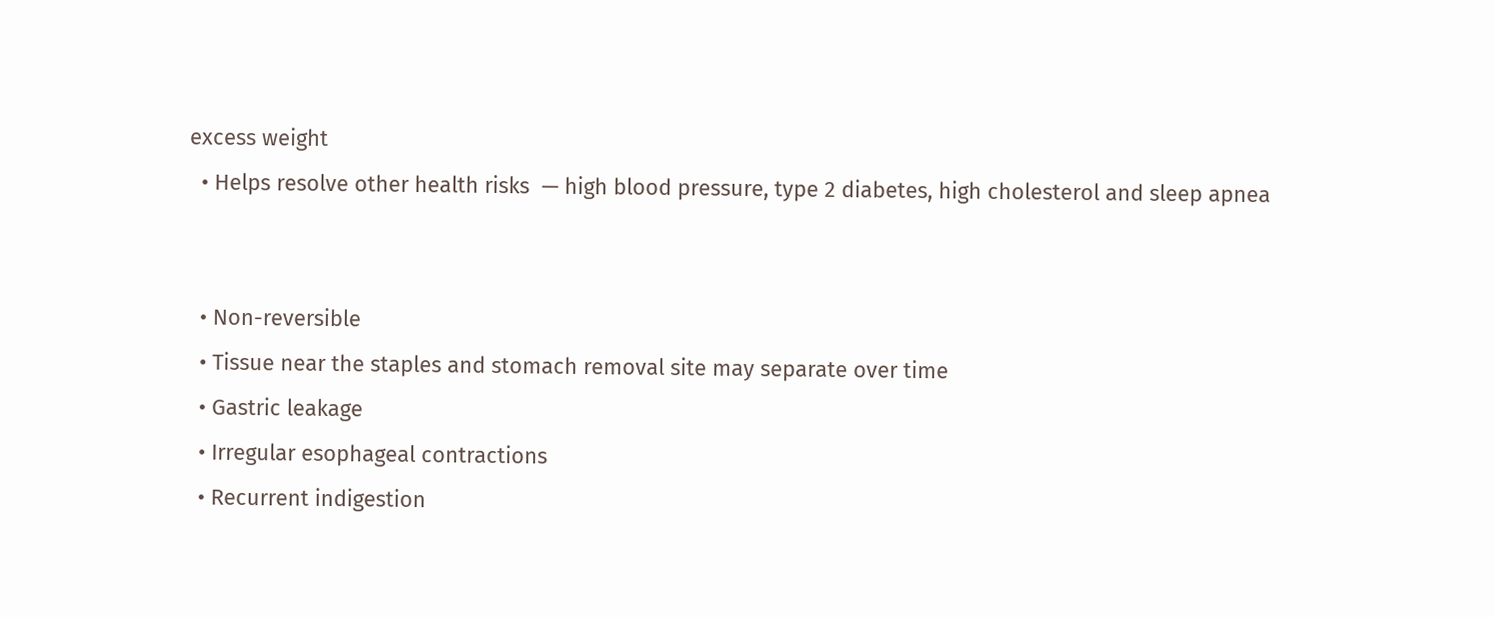excess weight
  • Helps resolve other health risks  — high blood pressure, type 2 diabetes, high cholesterol and sleep apnea


  • Non-reversible
  • Tissue near the staples and stomach removal site may separate over time
  • Gastric leakage
  • Irregular esophageal contractions
  • Recurrent indigestion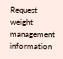Request weight management information